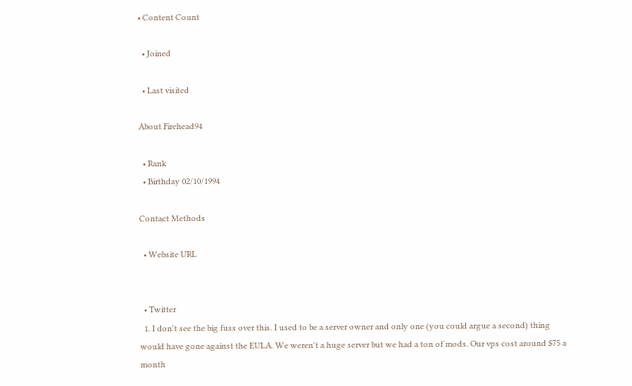• Content Count

  • Joined

  • Last visited

About Firehead94

  • Rank
  • Birthday 02/10/1994

Contact Methods

  • Website URL


  • Twitter
  1. I don't see the big fuss over this. I used to be a server owner and only one (you could argue a second) thing would have gone against the EULA. We weren't a huge server but we had a ton of mods. Our vps cost around $75 a month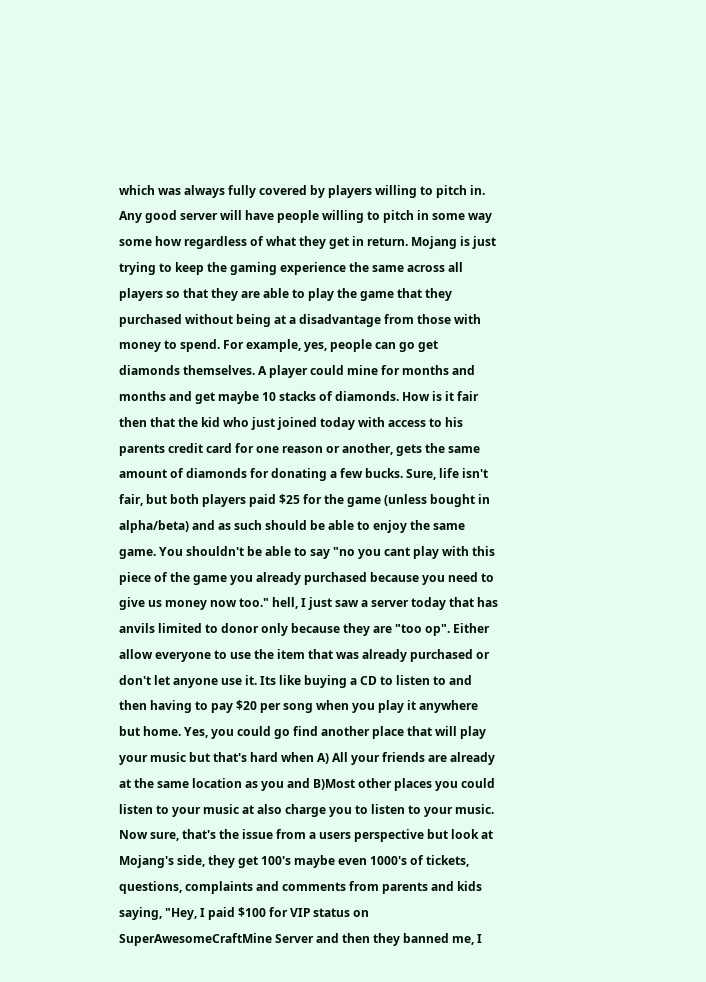which was always fully covered by players willing to pitch in. Any good server will have people willing to pitch in some way some how regardless of what they get in return. Mojang is just trying to keep the gaming experience the same across all players so that they are able to play the game that they purchased without being at a disadvantage from those with money to spend. For example, yes, people can go get diamonds themselves. A player could mine for months and months and get maybe 10 stacks of diamonds. How is it fair then that the kid who just joined today with access to his parents credit card for one reason or another, gets the same amount of diamonds for donating a few bucks. Sure, life isn't fair, but both players paid $25 for the game (unless bought in alpha/beta) and as such should be able to enjoy the same game. You shouldn't be able to say "no you cant play with this piece of the game you already purchased because you need to give us money now too." hell, I just saw a server today that has anvils limited to donor only because they are "too op". Either allow everyone to use the item that was already purchased or don't let anyone use it. Its like buying a CD to listen to and then having to pay $20 per song when you play it anywhere but home. Yes, you could go find another place that will play your music but that's hard when A) All your friends are already at the same location as you and B)Most other places you could listen to your music at also charge you to listen to your music. Now sure, that's the issue from a users perspective but look at Mojang's side, they get 100's maybe even 1000's of tickets, questions, complaints and comments from parents and kids saying, "Hey, I paid $100 for VIP status on SuperAwesomeCraftMine Server and then they banned me, I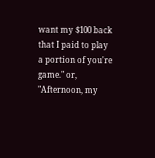want my $100 back that I paid to play a portion of you're game." or, "Afternoon, my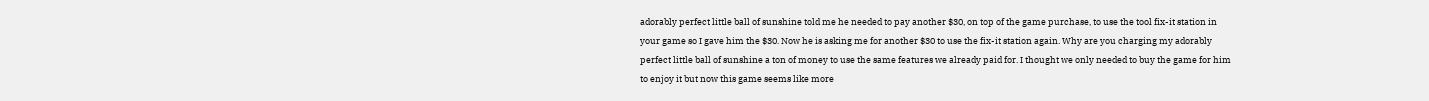adorably perfect little ball of sunshine told me he needed to pay another $30, on top of the game purchase, to use the tool fix-it station in your game so I gave him the $30. Now he is asking me for another $30 to use the fix-it station again. Why are you charging my adorably perfect little ball of sunshine a ton of money to use the same features we already paid for. I thought we only needed to buy the game for him to enjoy it but now this game seems like more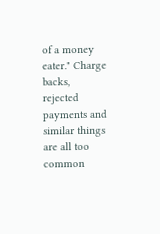of a money eater." Charge backs, rejected payments and similar things are all too common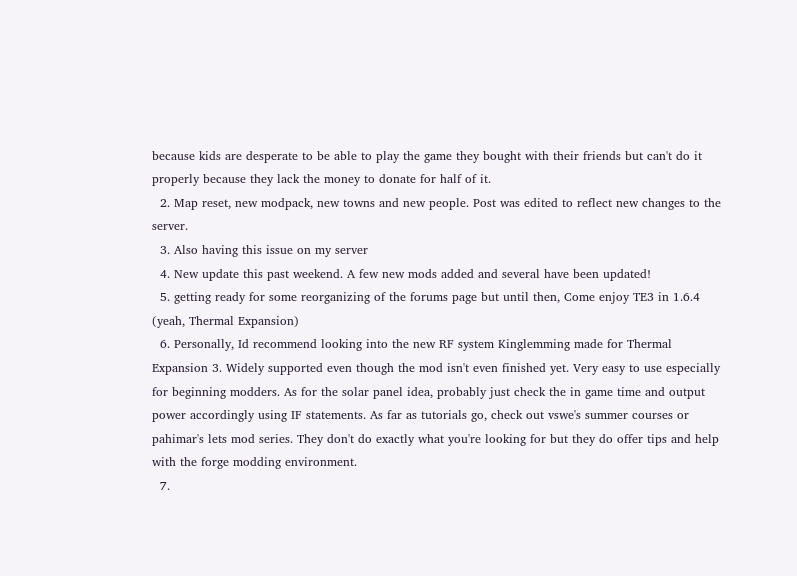because kids are desperate to be able to play the game they bought with their friends but can't do it properly because they lack the money to donate for half of it.
  2. Map reset, new modpack, new towns and new people. Post was edited to reflect new changes to the server.
  3. Also having this issue on my server
  4. New update this past weekend. A few new mods added and several have been updated!
  5. getting ready for some reorganizing of the forums page but until then, Come enjoy TE3 in 1.6.4 (yeah, Thermal Expansion)
  6. Personally, Id recommend looking into the new RF system Kinglemming made for Thermal Expansion 3. Widely supported even though the mod isn't even finished yet. Very easy to use especially for beginning modders. As for the solar panel idea, probably just check the in game time and output power accordingly using IF statements. As far as tutorials go, check out vswe's summer courses or pahimar's lets mod series. They don't do exactly what you're looking for but they do offer tips and help with the forge modding environment.
  7.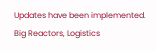Updates have been implemented. Big Reactors, Logistics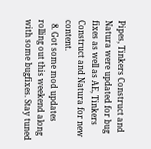Pipes, Tinkers Construct and Natura were updated for bug fixes as well as AE, Tinkers Construct and Natura for new content.
  8. Got some mod updates rolling out this weekend along with some bugfixes. Stay tuned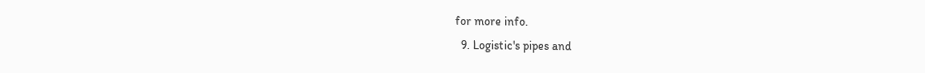for more info.
  9. Logistic's pipes and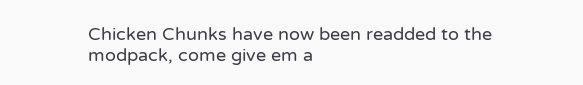Chicken Chunks have now been readded to the modpack, come give em a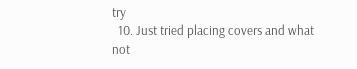try
  10. Just tried placing covers and what not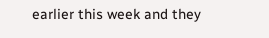earlier this week and they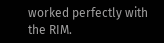worked perfectly with the RIM.